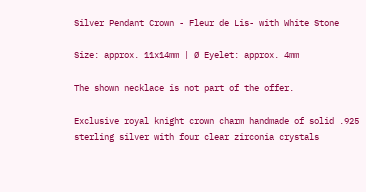Silver Pendant Crown - Fleur de Lis- with White Stone

Size: approx. 11x14mm | Ø Eyelet: approx. 4mm

The shown necklace is not part of the offer.

Exclusive royal knight crown charm handmade of solid .925 sterling silver with four clear zirconia crystals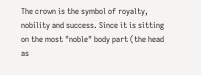The crown is the symbol of royalty, nobility and success. Since it is sitting on the most "noble" body part (the head as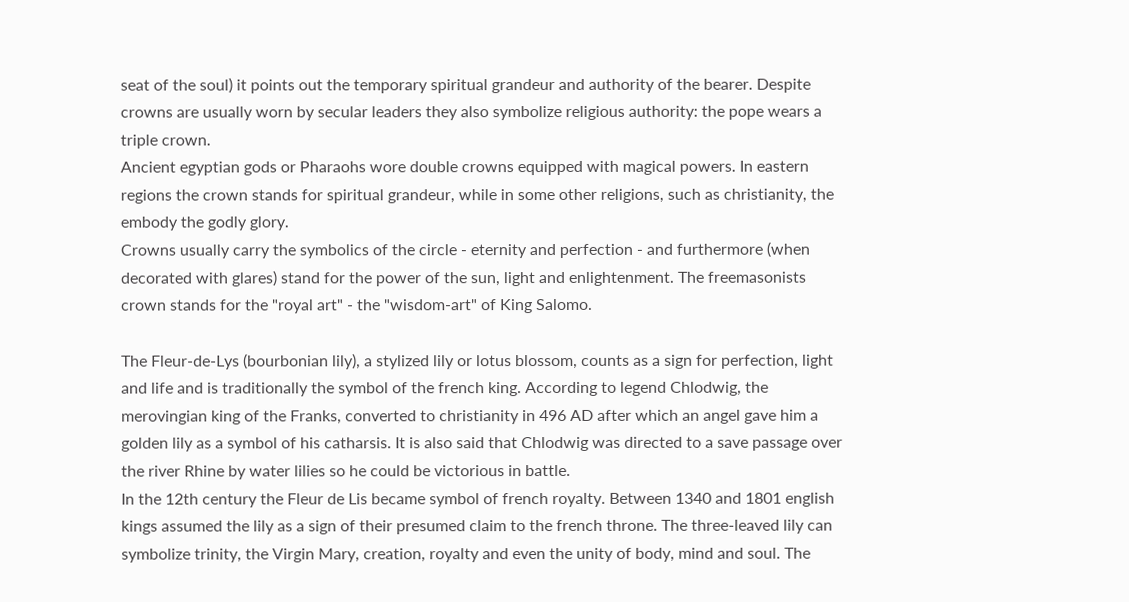seat of the soul) it points out the temporary spiritual grandeur and authority of the bearer. Despite crowns are usually worn by secular leaders they also symbolize religious authority: the pope wears a triple crown.
Ancient egyptian gods or Pharaohs wore double crowns equipped with magical powers. In eastern regions the crown stands for spiritual grandeur, while in some other religions, such as christianity, the embody the godly glory.
Crowns usually carry the symbolics of the circle - eternity and perfection - and furthermore (when decorated with glares) stand for the power of the sun, light and enlightenment. The freemasonists crown stands for the "royal art" - the "wisdom-art" of King Salomo.

The Fleur-de-Lys (bourbonian lily), a stylized lily or lotus blossom, counts as a sign for perfection, light and life and is traditionally the symbol of the french king. According to legend Chlodwig, the merovingian king of the Franks, converted to christianity in 496 AD after which an angel gave him a golden lily as a symbol of his catharsis. It is also said that Chlodwig was directed to a save passage over the river Rhine by water lilies so he could be victorious in battle.
In the 12th century the Fleur de Lis became symbol of french royalty. Between 1340 and 1801 english kings assumed the lily as a sign of their presumed claim to the french throne. The three-leaved lily can symbolize trinity, the Virgin Mary, creation, royalty and even the unity of body, mind and soul. The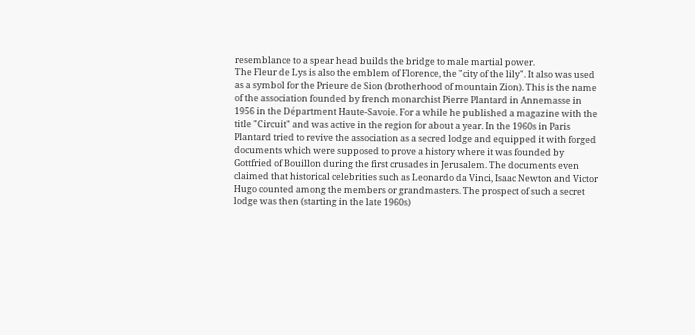resemblance to a spear head builds the bridge to male martial power.
The Fleur de Lys is also the emblem of Florence, the "city of the lily". It also was used as a symbol for the Prieure de Sion (brotherhood of mountain Zion). This is the name of the association founded by french monarchist Pierre Plantard in Annemasse in 1956 in the Départment Haute-Savoie. For a while he published a magazine with the title "Circuit" and was active in the region for about a year. In the 1960s in Paris Plantard tried to revive the association as a secred lodge and equipped it with forged documents which were supposed to prove a history where it was founded by Gottfried of Bouillon during the first crusades in Jerusalem. The documents even claimed that historical celebrities such as Leonardo da Vinci, Isaac Newton and Victor Hugo counted among the members or grandmasters. The prospect of such a secret lodge was then (starting in the late 1960s)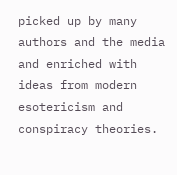picked up by many authors and the media and enriched with ideas from modern esotericism and conspiracy theories.